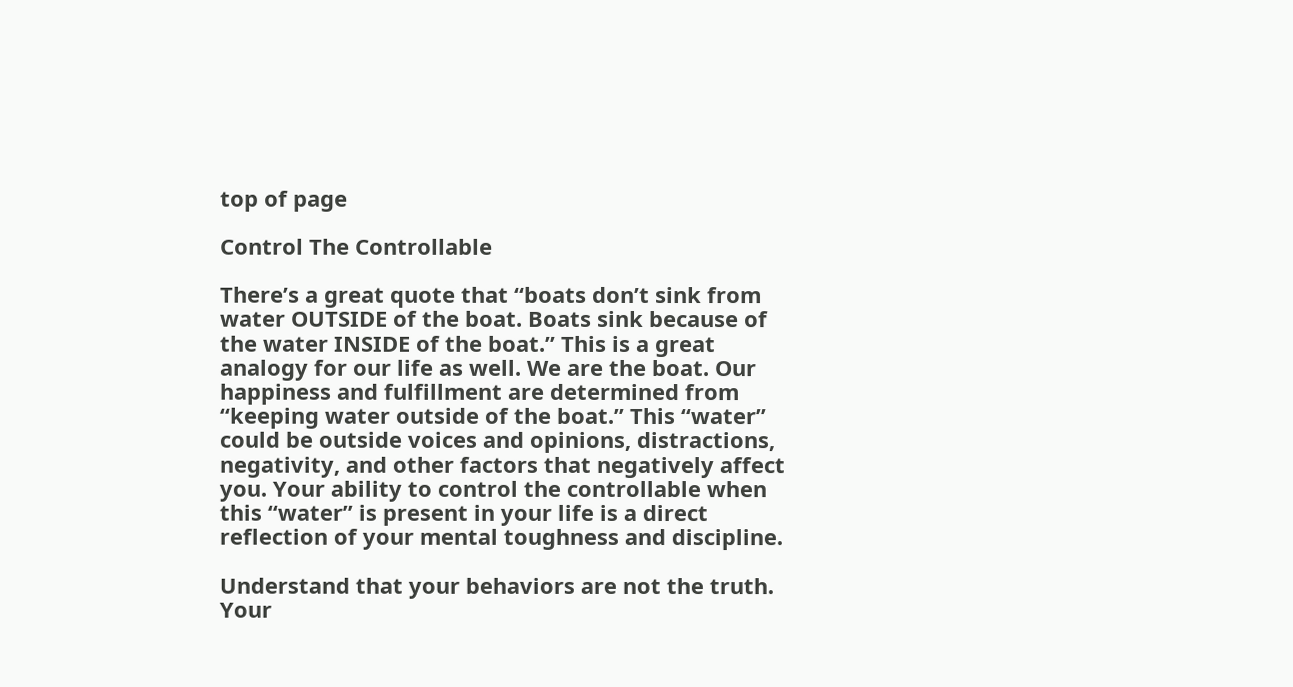top of page

Control The Controllable

There’s a great quote that “boats don’t sink from water OUTSIDE of the boat. Boats sink because of the water INSIDE of the boat.” This is a great analogy for our life as well. We are the boat. Our happiness and fulfillment are determined from “keeping water outside of the boat.” This “water” could be outside voices and opinions, distractions, negativity, and other factors that negatively affect you. Your ability to control the controllable when this “water” is present in your life is a direct reflection of your mental toughness and discipline.

Understand that your behaviors are not the truth. Your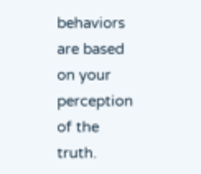behaviors are based on your perception of the truth.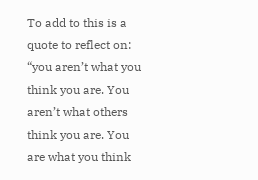To add to this is a quote to reflect on: “you aren’t what you think you are. You aren’t what others think you are. You are what you think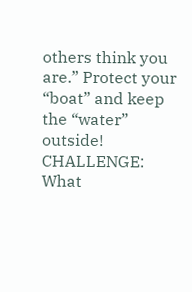others think you are.” Protect your “boat” and keep the “water” outside! CHALLENGE: What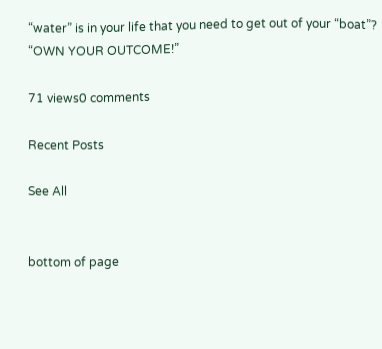“water” is in your life that you need to get out of your “boat”? “OWN YOUR OUTCOME!”

71 views0 comments

Recent Posts

See All


bottom of page